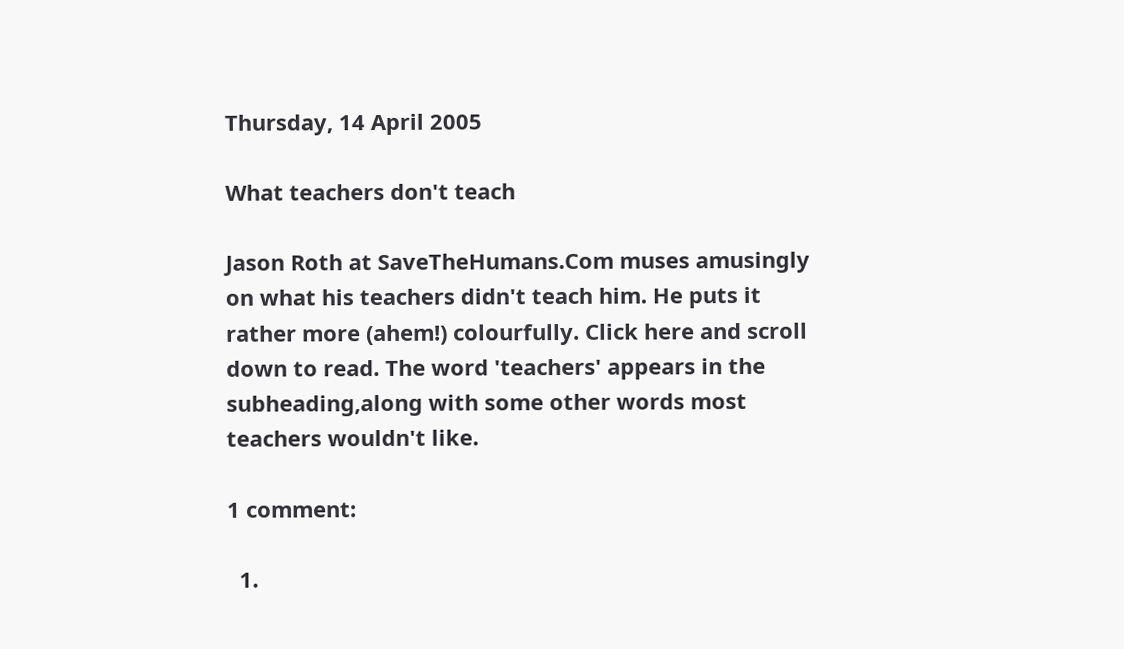Thursday, 14 April 2005

What teachers don't teach

Jason Roth at SaveTheHumans.Com muses amusingly on what his teachers didn't teach him. He puts it rather more (ahem!) colourfully. Click here and scroll down to read. The word 'teachers' appears in the subheading,along with some other words most teachers wouldn't like.

1 comment:

  1.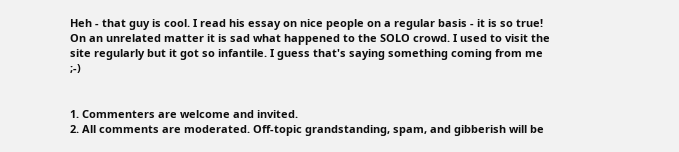Heh - that guy is cool. I read his essay on nice people on a regular basis - it is so true! On an unrelated matter it is sad what happened to the SOLO crowd. I used to visit the site regularly but it got so infantile. I guess that's saying something coming from me ;-)


1. Commenters are welcome and invited.
2. All comments are moderated. Off-topic grandstanding, spam, and gibberish will be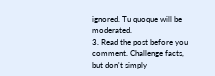ignored. Tu quoque will be moderated.
3. Read the post before you comment. Challenge facts, but don't simply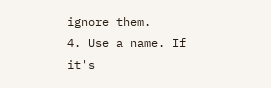ignore them.
4. Use a name. If it's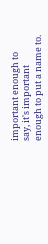important enough to say, it's important enough to put a name to.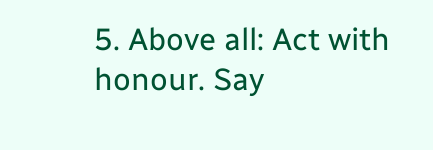5. Above all: Act with honour. Say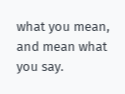what you mean, and mean what you say.